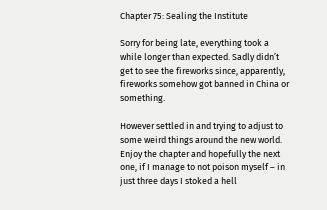Chapter 75: Sealing the Institute

Sorry for being late, everything took a while longer than expected. Sadly didn’t get to see the fireworks since, apparently, fireworks somehow got banned in China or something.

However settled in and trying to adjust to some weird things around the new world. Enjoy the chapter and hopefully the next one, if I manage to not poison myself – in just three days I stoked a hell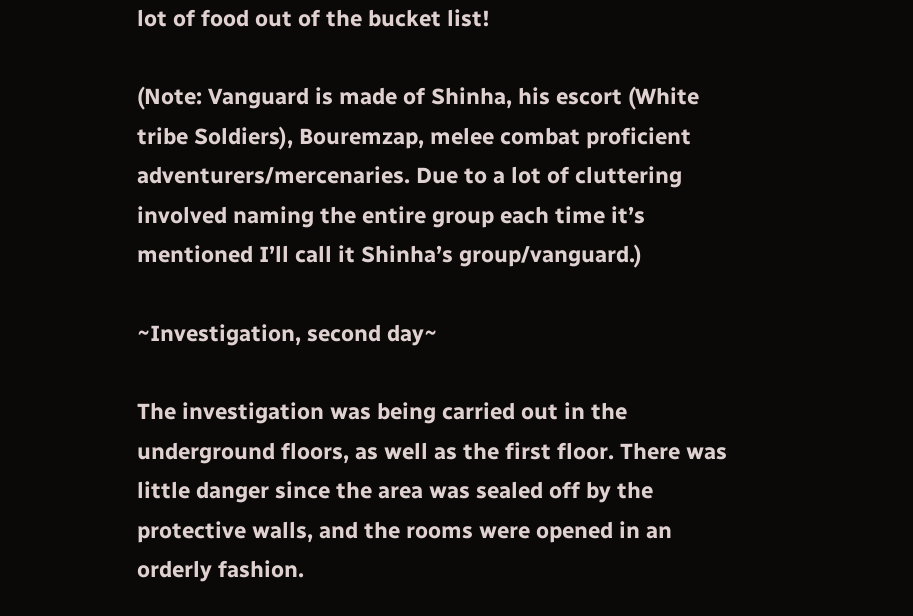lot of food out of the bucket list!

(Note: Vanguard is made of Shinha, his escort (White tribe Soldiers), Bouremzap, melee combat proficient adventurers/mercenaries. Due to a lot of cluttering involved naming the entire group each time it’s mentioned I’ll call it Shinha’s group/vanguard.)

~Investigation, second day~

The investigation was being carried out in the underground floors, as well as the first floor. There was little danger since the area was sealed off by the protective walls, and the rooms were opened in an orderly fashion.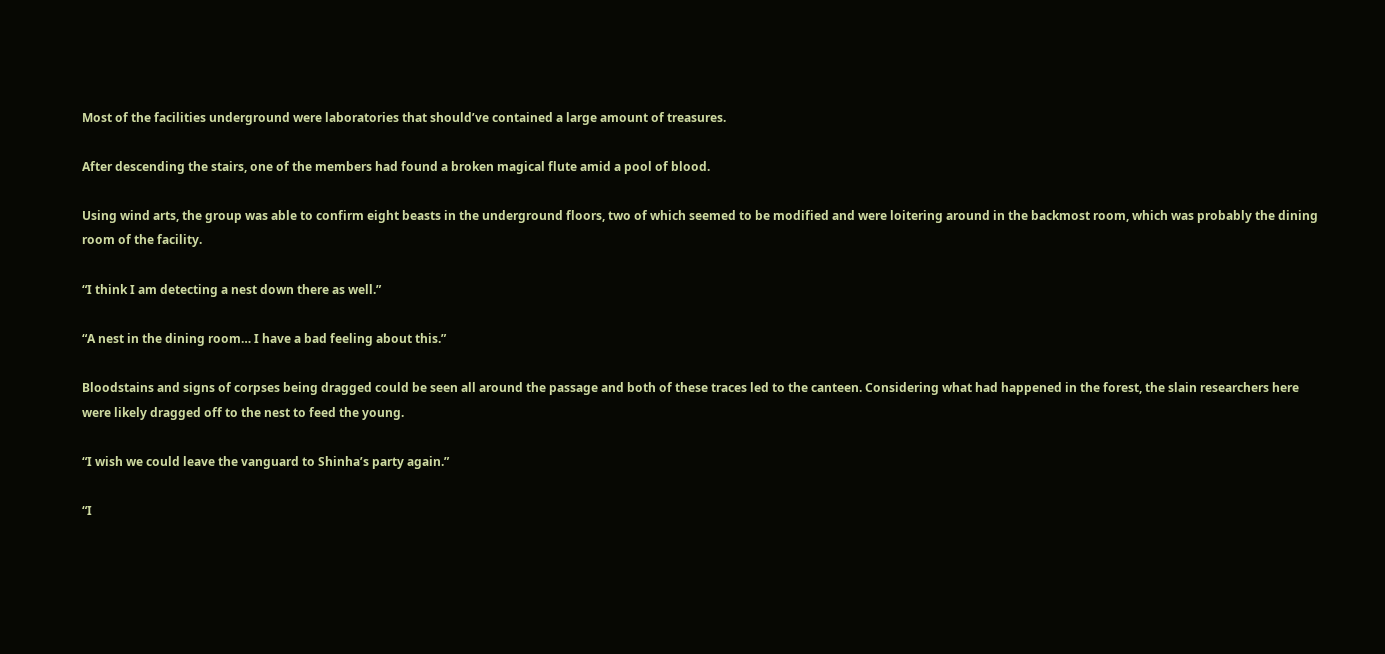Most of the facilities underground were laboratories that should’ve contained a large amount of treasures.

After descending the stairs, one of the members had found a broken magical flute amid a pool of blood.

Using wind arts, the group was able to confirm eight beasts in the underground floors, two of which seemed to be modified and were loitering around in the backmost room, which was probably the dining room of the facility.

“I think I am detecting a nest down there as well.”

“A nest in the dining room… I have a bad feeling about this.”

Bloodstains and signs of corpses being dragged could be seen all around the passage and both of these traces led to the canteen. Considering what had happened in the forest, the slain researchers here were likely dragged off to the nest to feed the young.

“I wish we could leave the vanguard to Shinha’s party again.”

“I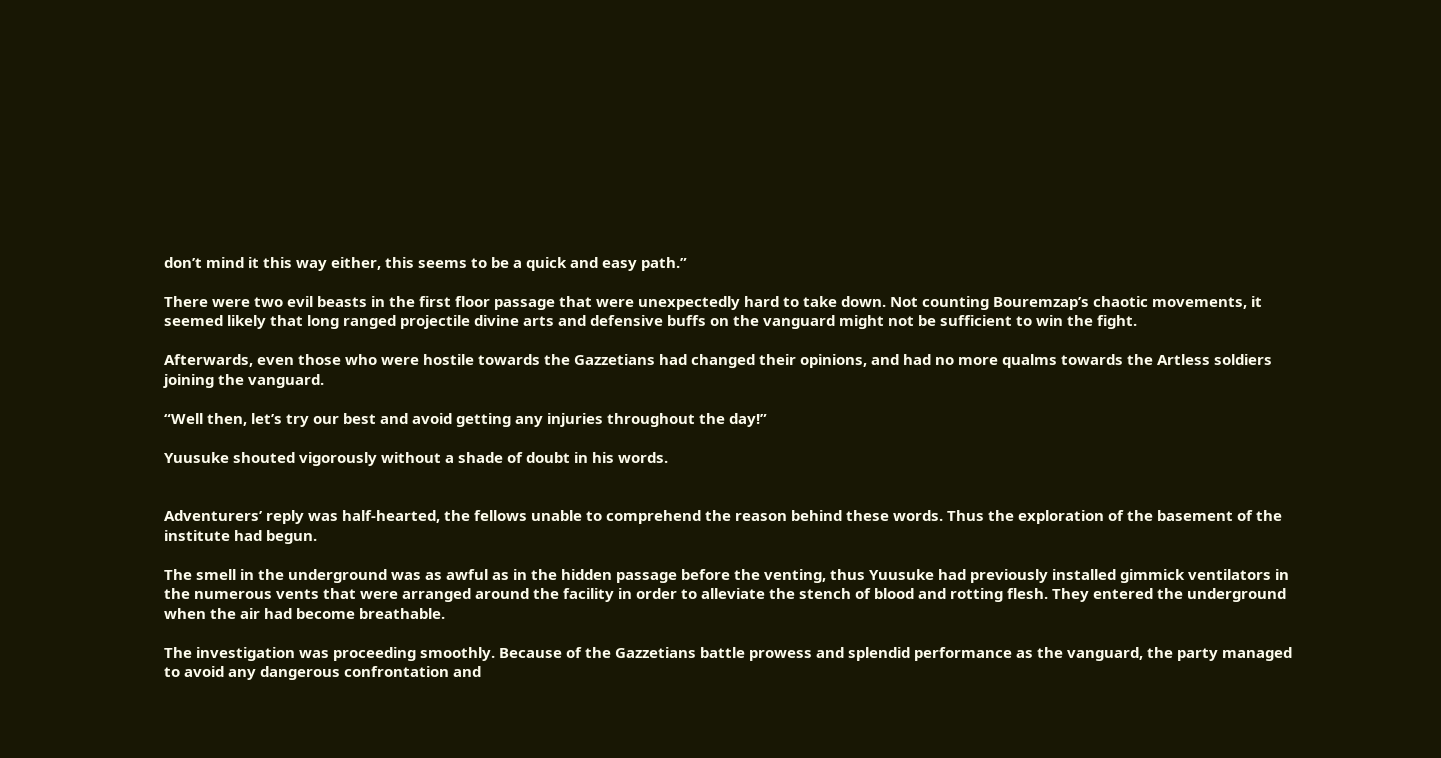don’t mind it this way either, this seems to be a quick and easy path.”

There were two evil beasts in the first floor passage that were unexpectedly hard to take down. Not counting Bouremzap’s chaotic movements, it seemed likely that long ranged projectile divine arts and defensive buffs on the vanguard might not be sufficient to win the fight.

Afterwards, even those who were hostile towards the Gazzetians had changed their opinions, and had no more qualms towards the Artless soldiers joining the vanguard.

“Well then, let’s try our best and avoid getting any injuries throughout the day!”

Yuusuke shouted vigorously without a shade of doubt in his words.


Adventurers’ reply was half-hearted, the fellows unable to comprehend the reason behind these words. Thus the exploration of the basement of the institute had begun.

The smell in the underground was as awful as in the hidden passage before the venting, thus Yuusuke had previously installed gimmick ventilators in the numerous vents that were arranged around the facility in order to alleviate the stench of blood and rotting flesh. They entered the underground when the air had become breathable.

The investigation was proceeding smoothly. Because of the Gazzetians battle prowess and splendid performance as the vanguard, the party managed to avoid any dangerous confrontation and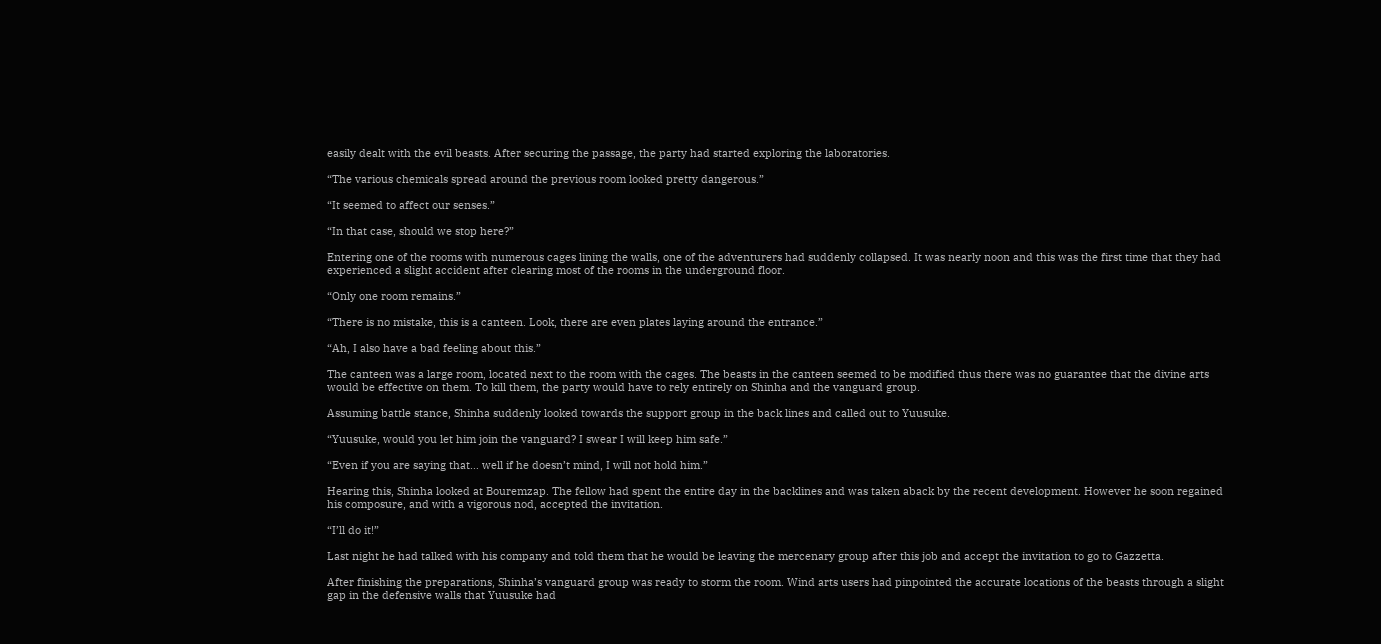easily dealt with the evil beasts. After securing the passage, the party had started exploring the laboratories.

“The various chemicals spread around the previous room looked pretty dangerous.”

“It seemed to affect our senses.”

“In that case, should we stop here?”

Entering one of the rooms with numerous cages lining the walls, one of the adventurers had suddenly collapsed. It was nearly noon and this was the first time that they had experienced a slight accident after clearing most of the rooms in the underground floor.

“Only one room remains.”

“There is no mistake, this is a canteen. Look, there are even plates laying around the entrance.”

“Ah, I also have a bad feeling about this.”

The canteen was a large room, located next to the room with the cages. The beasts in the canteen seemed to be modified thus there was no guarantee that the divine arts would be effective on them. To kill them, the party would have to rely entirely on Shinha and the vanguard group.

Assuming battle stance, Shinha suddenly looked towards the support group in the back lines and called out to Yuusuke.

“Yuusuke, would you let him join the vanguard? I swear I will keep him safe.”

“Even if you are saying that… well if he doesn’t mind, I will not hold him.”

Hearing this, Shinha looked at Bouremzap. The fellow had spent the entire day in the backlines and was taken aback by the recent development. However he soon regained his composure, and with a vigorous nod, accepted the invitation.

“I’ll do it!”

Last night he had talked with his company and told them that he would be leaving the mercenary group after this job and accept the invitation to go to Gazzetta.

After finishing the preparations, Shinha’s vanguard group was ready to storm the room. Wind arts users had pinpointed the accurate locations of the beasts through a slight gap in the defensive walls that Yuusuke had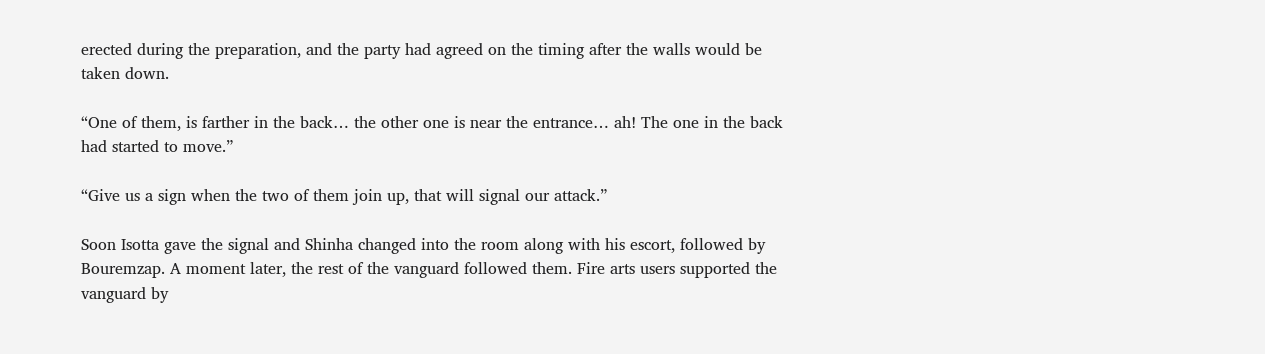erected during the preparation, and the party had agreed on the timing after the walls would be taken down.

“One of them, is farther in the back… the other one is near the entrance… ah! The one in the back had started to move.”

“Give us a sign when the two of them join up, that will signal our attack.”

Soon Isotta gave the signal and Shinha changed into the room along with his escort, followed by Bouremzap. A moment later, the rest of the vanguard followed them. Fire arts users supported the vanguard by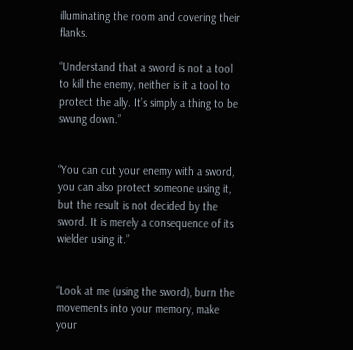illuminating the room and covering their flanks.

“Understand that a sword is not a tool to kill the enemy, neither is it a tool to protect the ally. It’s simply a thing to be swung down.”


“You can cut your enemy with a sword, you can also protect someone using it, but the result is not decided by the sword. It is merely a consequence of its wielder using it.”


“Look at me (using the sword), burn the movements into your memory, make your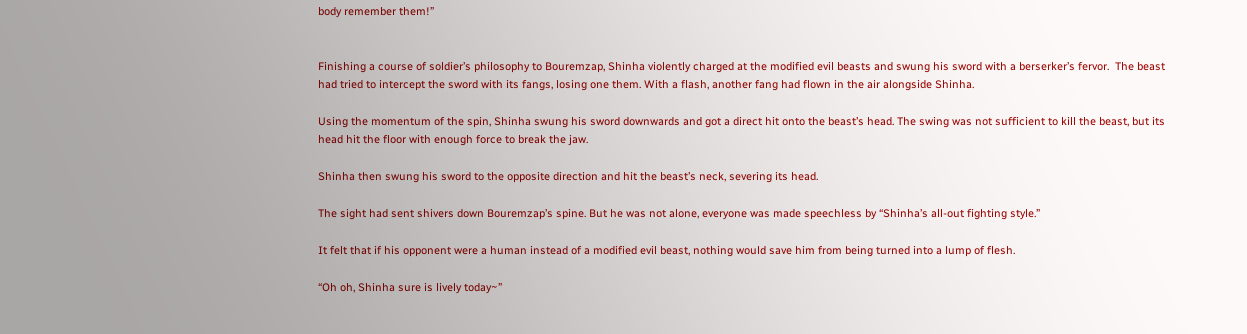body remember them!”


Finishing a course of soldier’s philosophy to Bouremzap, Shinha violently charged at the modified evil beasts and swung his sword with a berserker’s fervor.  The beast had tried to intercept the sword with its fangs, losing one them. With a flash, another fang had flown in the air alongside Shinha.

Using the momentum of the spin, Shinha swung his sword downwards and got a direct hit onto the beast’s head. The swing was not sufficient to kill the beast, but its head hit the floor with enough force to break the jaw.

Shinha then swung his sword to the opposite direction and hit the beast’s neck, severing its head.

The sight had sent shivers down Bouremzap’s spine. But he was not alone, everyone was made speechless by “Shinha’s all-out fighting style.”

It felt that if his opponent were a human instead of a modified evil beast, nothing would save him from being turned into a lump of flesh.

“Oh oh, Shinha sure is lively today~”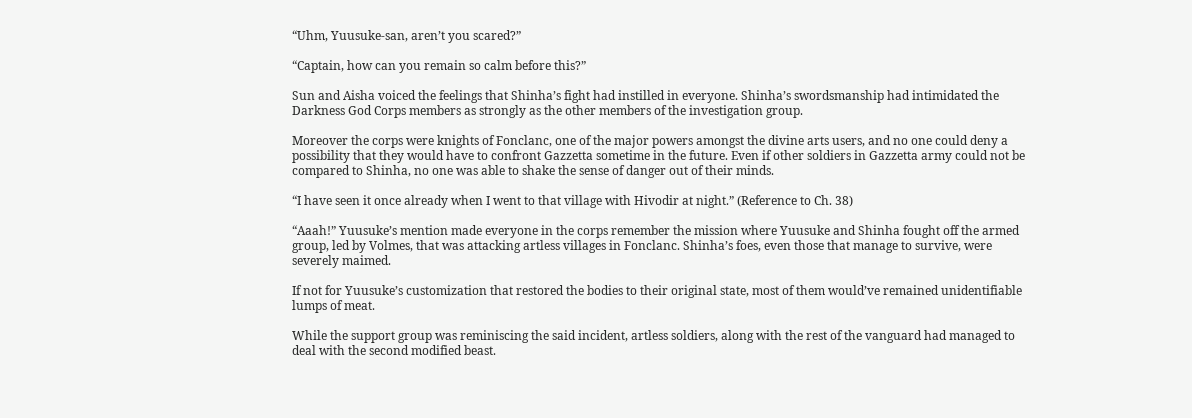“Uhm, Yuusuke-san, aren’t you scared?”

“Captain, how can you remain so calm before this?”

Sun and Aisha voiced the feelings that Shinha’s fight had instilled in everyone. Shinha’s swordsmanship had intimidated the Darkness God Corps members as strongly as the other members of the investigation group.

Moreover the corps were knights of Fonclanc, one of the major powers amongst the divine arts users, and no one could deny a possibility that they would have to confront Gazzetta sometime in the future. Even if other soldiers in Gazzetta army could not be compared to Shinha, no one was able to shake the sense of danger out of their minds.

“I have seen it once already when I went to that village with Hivodir at night.” (Reference to Ch. 38)

“Aaah!” Yuusuke’s mention made everyone in the corps remember the mission where Yuusuke and Shinha fought off the armed group, led by Volmes, that was attacking artless villages in Fonclanc. Shinha’s foes, even those that manage to survive, were severely maimed.

If not for Yuusuke’s customization that restored the bodies to their original state, most of them would’ve remained unidentifiable lumps of meat.

While the support group was reminiscing the said incident, artless soldiers, along with the rest of the vanguard had managed to deal with the second modified beast.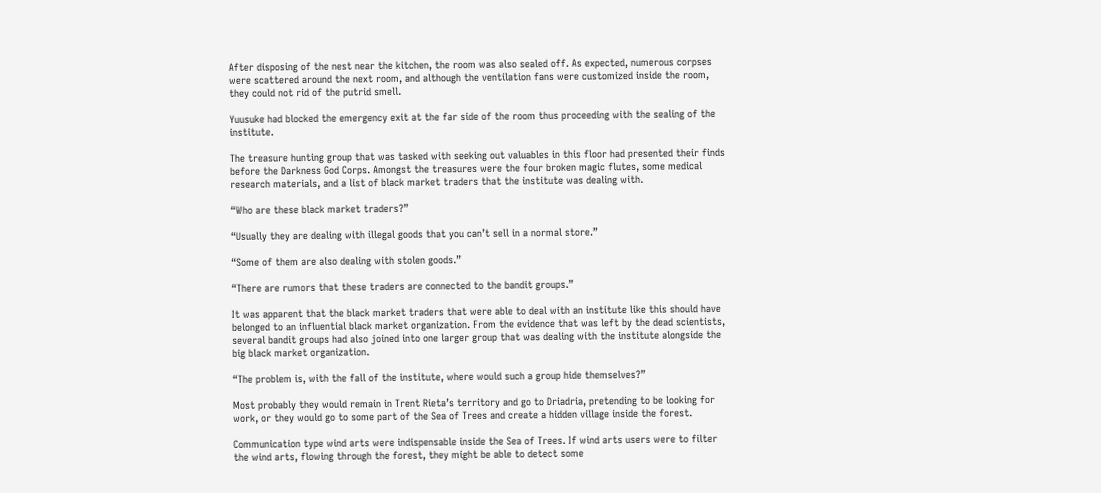After disposing of the nest near the kitchen, the room was also sealed off. As expected, numerous corpses were scattered around the next room, and although the ventilation fans were customized inside the room, they could not rid of the putrid smell.

Yuusuke had blocked the emergency exit at the far side of the room thus proceeding with the sealing of the institute.

The treasure hunting group that was tasked with seeking out valuables in this floor had presented their finds before the Darkness God Corps. Amongst the treasures were the four broken magic flutes, some medical research materials, and a list of black market traders that the institute was dealing with.

“Who are these black market traders?”

“Usually they are dealing with illegal goods that you can’t sell in a normal store.”

“Some of them are also dealing with stolen goods.”

“There are rumors that these traders are connected to the bandit groups.”

It was apparent that the black market traders that were able to deal with an institute like this should have belonged to an influential black market organization. From the evidence that was left by the dead scientists, several bandit groups had also joined into one larger group that was dealing with the institute alongside the big black market organization.

“The problem is, with the fall of the institute, where would such a group hide themselves?”

Most probably they would remain in Trent Rieta’s territory and go to Driadria, pretending to be looking for work, or they would go to some part of the Sea of Trees and create a hidden village inside the forest.

Communication type wind arts were indispensable inside the Sea of Trees. If wind arts users were to filter the wind arts, flowing through the forest, they might be able to detect some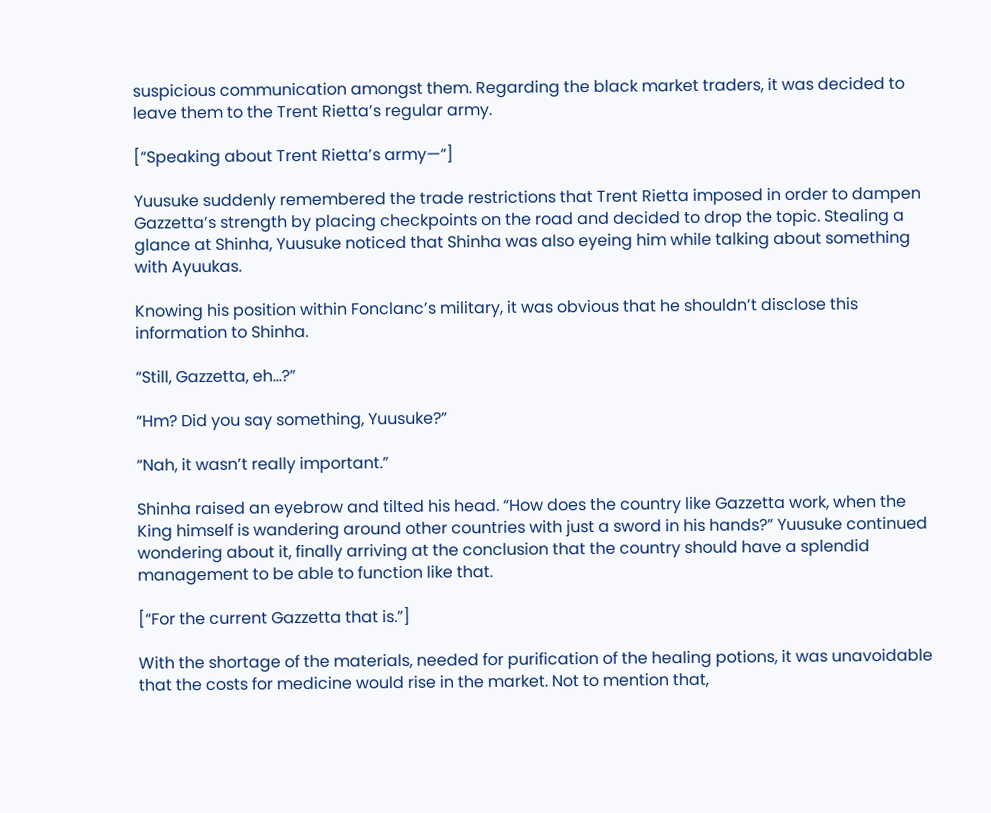suspicious communication amongst them. Regarding the black market traders, it was decided to leave them to the Trent Rietta’s regular army.

[“Speaking about Trent Rietta’s army—“]

Yuusuke suddenly remembered the trade restrictions that Trent Rietta imposed in order to dampen Gazzetta’s strength by placing checkpoints on the road and decided to drop the topic. Stealing a glance at Shinha, Yuusuke noticed that Shinha was also eyeing him while talking about something with Ayuukas.

Knowing his position within Fonclanc’s military, it was obvious that he shouldn’t disclose this information to Shinha.

“Still, Gazzetta, eh…?”

“Hm? Did you say something, Yuusuke?”

“Nah, it wasn’t really important.”

Shinha raised an eyebrow and tilted his head. “How does the country like Gazzetta work, when the King himself is wandering around other countries with just a sword in his hands?” Yuusuke continued wondering about it, finally arriving at the conclusion that the country should have a splendid management to be able to function like that.

[“For the current Gazzetta that is.”]

With the shortage of the materials, needed for purification of the healing potions, it was unavoidable that the costs for medicine would rise in the market. Not to mention that,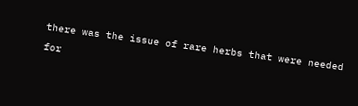there was the issue of rare herbs that were needed for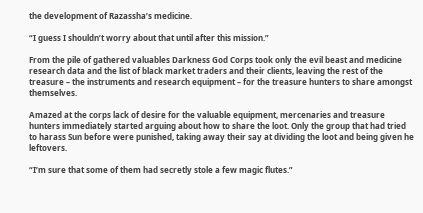the development of Razassha’s medicine.

“I guess I shouldn’t worry about that until after this mission.”

From the pile of gathered valuables Darkness God Corps took only the evil beast and medicine research data and the list of black market traders and their clients, leaving the rest of the treasure – the instruments and research equipment – for the treasure hunters to share amongst themselves.

Amazed at the corps lack of desire for the valuable equipment, mercenaries and treasure hunters immediately started arguing about how to share the loot. Only the group that had tried to harass Sun before were punished, taking away their say at dividing the loot and being given he leftovers.

“I’m sure that some of them had secretly stole a few magic flutes.”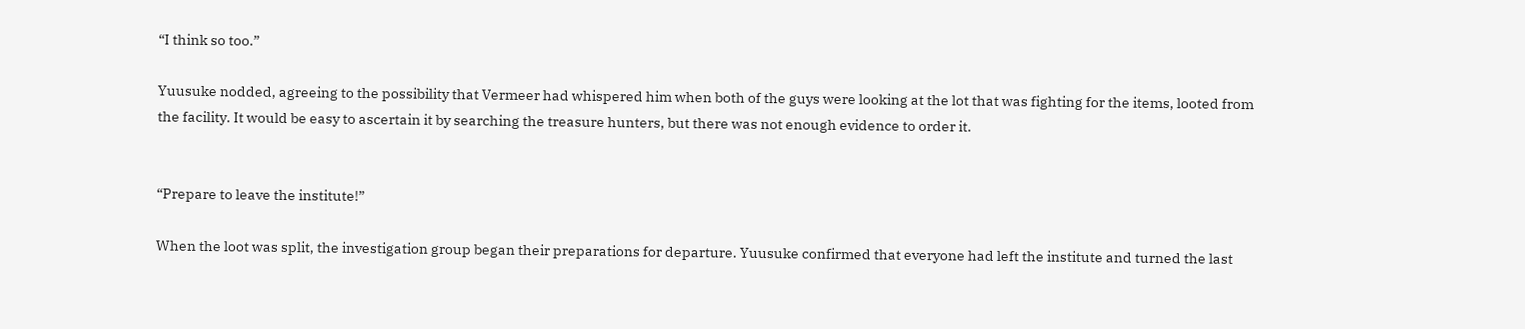“I think so too.”

Yuusuke nodded, agreeing to the possibility that Vermeer had whispered him when both of the guys were looking at the lot that was fighting for the items, looted from the facility. It would be easy to ascertain it by searching the treasure hunters, but there was not enough evidence to order it.


“Prepare to leave the institute!”

When the loot was split, the investigation group began their preparations for departure. Yuusuke confirmed that everyone had left the institute and turned the last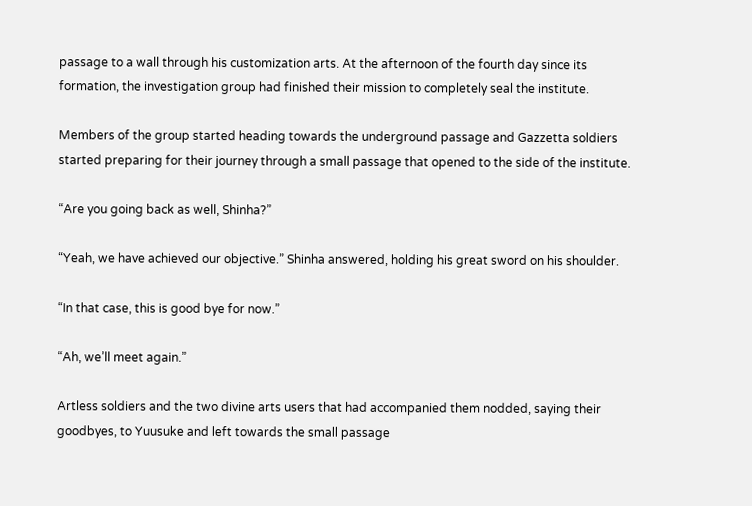passage to a wall through his customization arts. At the afternoon of the fourth day since its formation, the investigation group had finished their mission to completely seal the institute.

Members of the group started heading towards the underground passage and Gazzetta soldiers started preparing for their journey through a small passage that opened to the side of the institute.

“Are you going back as well, Shinha?”

“Yeah, we have achieved our objective.” Shinha answered, holding his great sword on his shoulder.

“In that case, this is good bye for now.”

“Ah, we’ll meet again.”

Artless soldiers and the two divine arts users that had accompanied them nodded, saying their goodbyes, to Yuusuke and left towards the small passage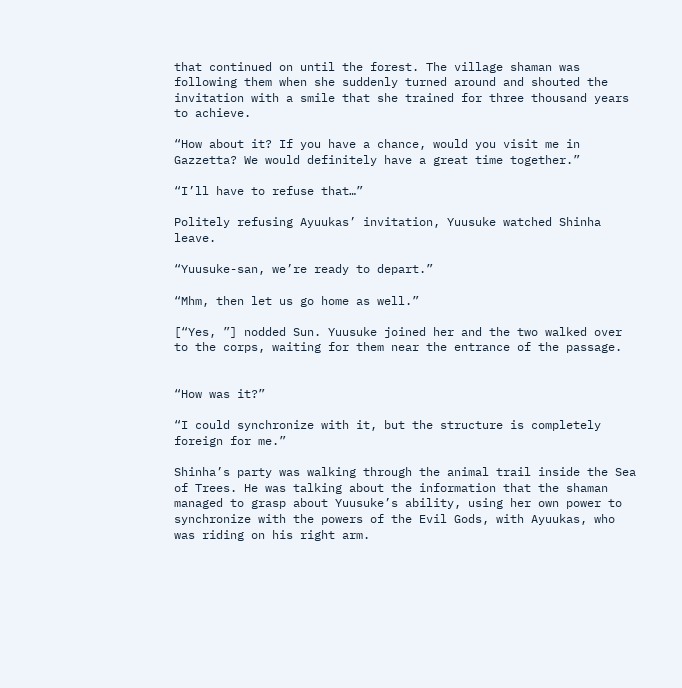that continued on until the forest. The village shaman was following them when she suddenly turned around and shouted the invitation with a smile that she trained for three thousand years to achieve.

“How about it? If you have a chance, would you visit me in Gazzetta? We would definitely have a great time together.”

“I’ll have to refuse that…”

Politely refusing Ayuukas’ invitation, Yuusuke watched Shinha leave.

“Yuusuke-san, we’re ready to depart.”

“Mhm, then let us go home as well.”

[“Yes, ”] nodded Sun. Yuusuke joined her and the two walked over to the corps, waiting for them near the entrance of the passage.


“How was it?”

“I could synchronize with it, but the structure is completely foreign for me.”

Shinha’s party was walking through the animal trail inside the Sea of Trees. He was talking about the information that the shaman managed to grasp about Yuusuke’s ability, using her own power to synchronize with the powers of the Evil Gods, with Ayuukas, who was riding on his right arm.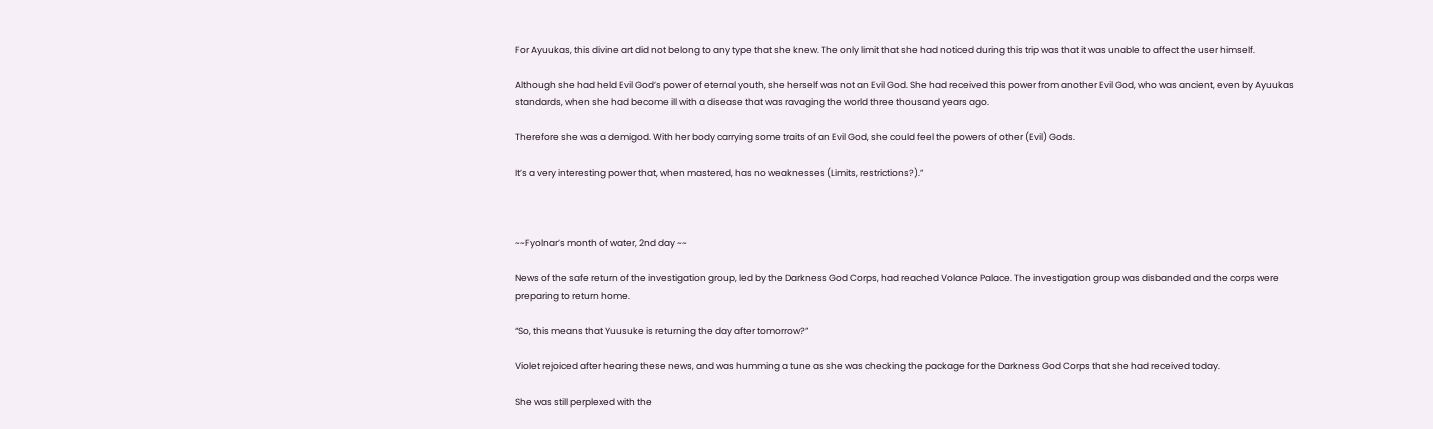For Ayuukas, this divine art did not belong to any type that she knew. The only limit that she had noticed during this trip was that it was unable to affect the user himself.

Although she had held Evil God’s power of eternal youth, she herself was not an Evil God. She had received this power from another Evil God, who was ancient, even by Ayuukas standards, when she had become ill with a disease that was ravaging the world three thousand years ago.

Therefore she was a demigod. With her body carrying some traits of an Evil God, she could feel the powers of other (Evil) Gods.

It’s a very interesting power that, when mastered, has no weaknesses (Limits, restrictions?).”



~~Fyolnar’s month of water, 2nd day ~~

News of the safe return of the investigation group, led by the Darkness God Corps, had reached Volance Palace. The investigation group was disbanded and the corps were preparing to return home.

“So, this means that Yuusuke is returning the day after tomorrow?”

Violet rejoiced after hearing these news, and was humming a tune as she was checking the package for the Darkness God Corps that she had received today.

She was still perplexed with the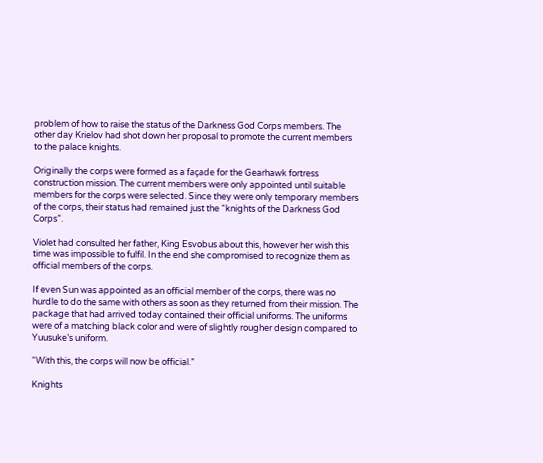problem of how to raise the status of the Darkness God Corps members. The other day Krielov had shot down her proposal to promote the current members to the palace knights.

Originally the corps were formed as a façade for the Gearhawk fortress construction mission. The current members were only appointed until suitable members for the corps were selected. Since they were only temporary members of the corps, their status had remained just the “knights of the Darkness God Corps”.

Violet had consulted her father, King Esvobus about this, however her wish this time was impossible to fulfil. In the end she compromised to recognize them as official members of the corps.

If even Sun was appointed as an official member of the corps, there was no hurdle to do the same with others as soon as they returned from their mission. The package that had arrived today contained their official uniforms. The uniforms were of a matching black color and were of slightly rougher design compared to Yuusuke’s uniform.

“With this, the corps will now be official.”

Knights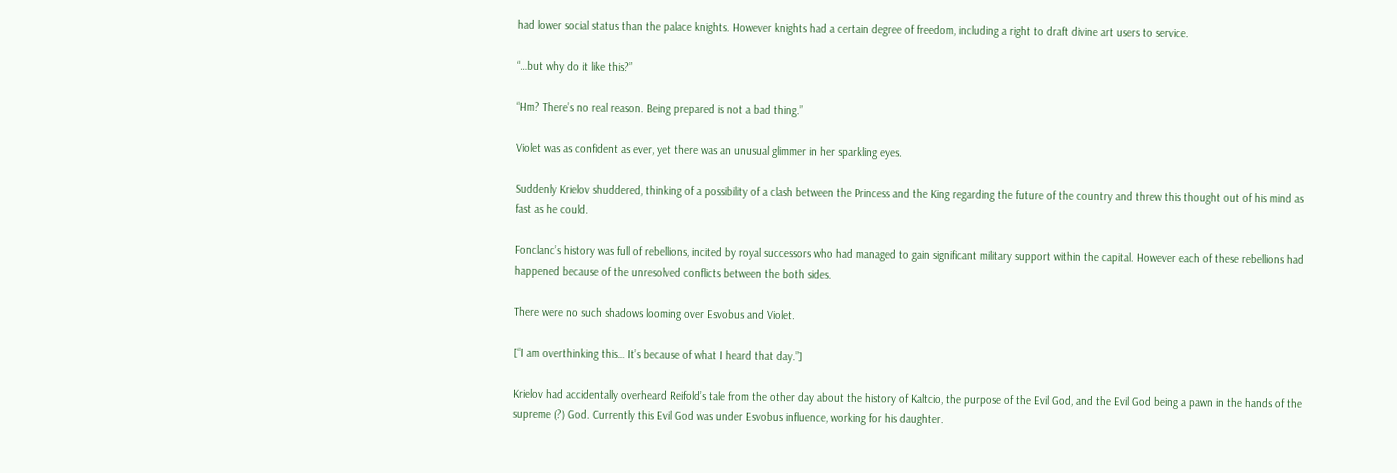had lower social status than the palace knights. However knights had a certain degree of freedom, including a right to draft divine art users to service.

“…but why do it like this?”

“Hm? There’s no real reason. Being prepared is not a bad thing.”

Violet was as confident as ever, yet there was an unusual glimmer in her sparkling eyes.

Suddenly Krielov shuddered, thinking of a possibility of a clash between the Princess and the King regarding the future of the country and threw this thought out of his mind as fast as he could.

Fonclanc’s history was full of rebellions, incited by royal successors who had managed to gain significant military support within the capital. However each of these rebellions had happened because of the unresolved conflicts between the both sides.

There were no such shadows looming over Esvobus and Violet.

[“I am overthinking this… It’s because of what I heard that day.”]

Krielov had accidentally overheard Reifold’s tale from the other day about the history of Kaltcio, the purpose of the Evil God, and the Evil God being a pawn in the hands of the supreme (?) God. Currently this Evil God was under Esvobus influence, working for his daughter.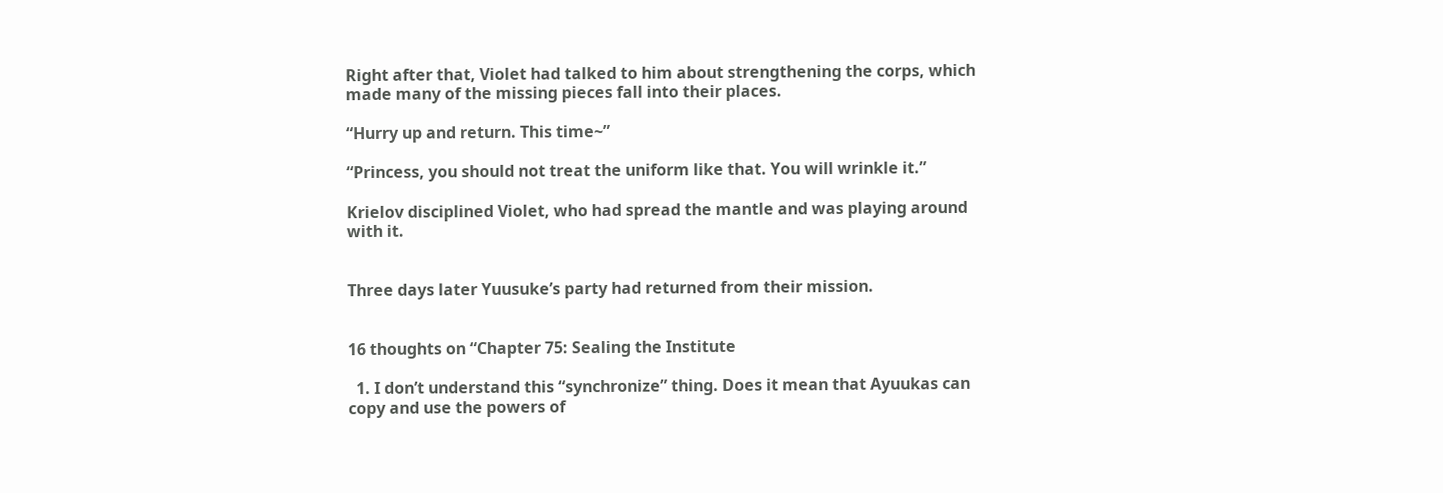Right after that, Violet had talked to him about strengthening the corps, which made many of the missing pieces fall into their places.

“Hurry up and return. This time~”

“Princess, you should not treat the uniform like that. You will wrinkle it.”

Krielov disciplined Violet, who had spread the mantle and was playing around with it.


Three days later Yuusuke’s party had returned from their mission.


16 thoughts on “Chapter 75: Sealing the Institute

  1. I don’t understand this “synchronize” thing. Does it mean that Ayuukas can copy and use the powers of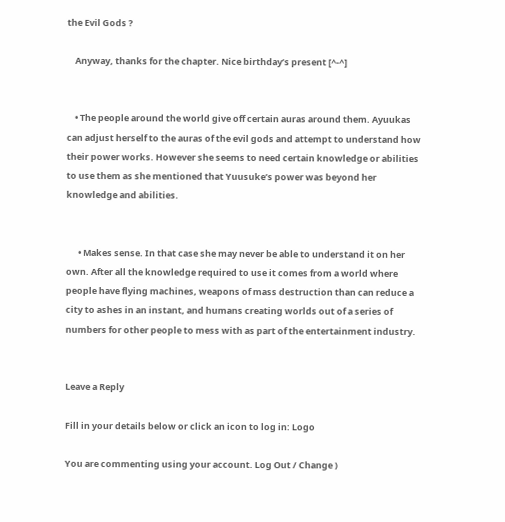the Evil Gods ?

    Anyway, thanks for the chapter. Nice birthday’s present [^-^]


    • The people around the world give off certain auras around them. Ayuukas can adjust herself to the auras of the evil gods and attempt to understand how their power works. However she seems to need certain knowledge or abilities to use them as she mentioned that Yuusuke’s power was beyond her knowledge and abilities.


      • Makes sense. In that case she may never be able to understand it on her own. After all the knowledge required to use it comes from a world where people have flying machines, weapons of mass destruction than can reduce a city to ashes in an instant, and humans creating worlds out of a series of numbers for other people to mess with as part of the entertainment industry.


Leave a Reply

Fill in your details below or click an icon to log in: Logo

You are commenting using your account. Log Out / Change )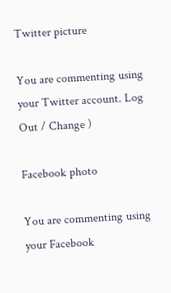Twitter picture

You are commenting using your Twitter account. Log Out / Change )

Facebook photo

You are commenting using your Facebook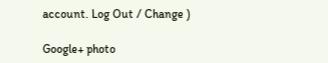account. Log Out / Change )

Google+ photo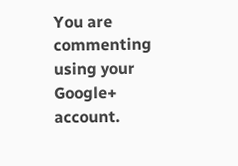You are commenting using your Google+ account.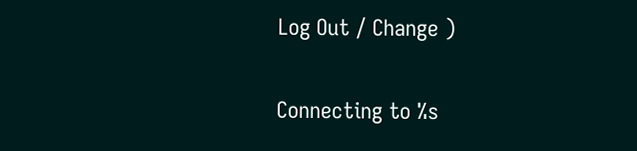Log Out / Change )

Connecting to %s